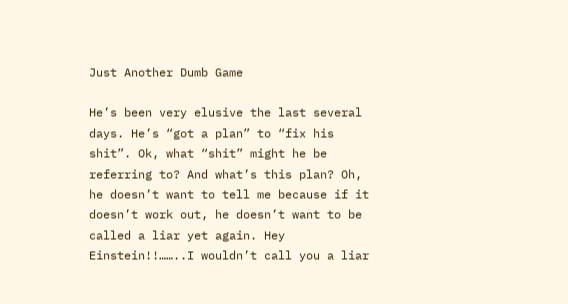Just Another Dumb Game

He’s been very elusive the last several days. He’s “got a plan” to “fix his shit”. Ok, what “shit” might he be referring to? And what’s this plan? Oh, he doesn’t want to tell me because if it doesn’t work out, he doesn’t want to be called a liar yet again. Hey Einstein!!……..I wouldn’t call you a liar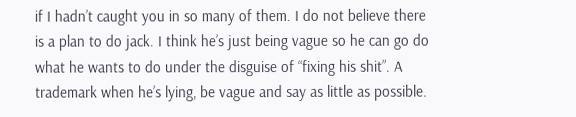if I hadn’t caught you in so many of them. I do not believe there is a plan to do jack. I think he’s just being vague so he can go do what he wants to do under the disguise of “fixing his shit”. A trademark when he’s lying, be vague and say as little as possible.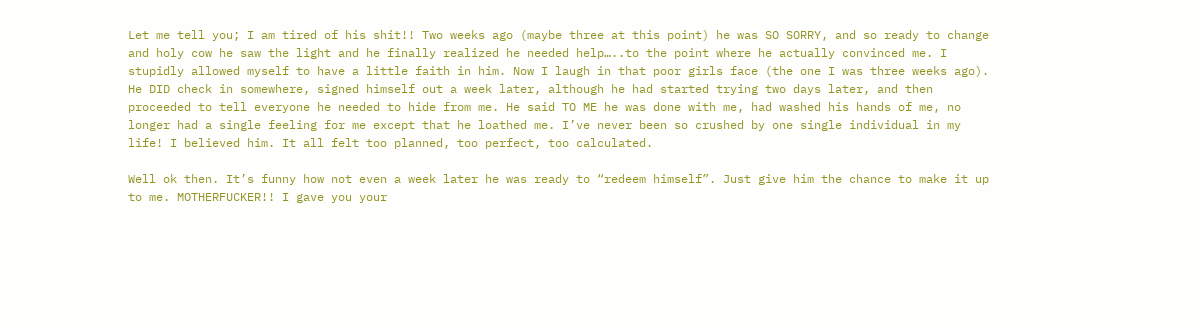Let me tell you; I am tired of his shit!! Two weeks ago (maybe three at this point) he was SO SORRY, and so ready to change and holy cow he saw the light and he finally realized he needed help…..to the point where he actually convinced me. I stupidly allowed myself to have a little faith in him. Now I laugh in that poor girls face (the one I was three weeks ago). He DID check in somewhere, signed himself out a week later, although he had started trying two days later, and then proceeded to tell everyone he needed to hide from me. He said TO ME he was done with me, had washed his hands of me, no longer had a single feeling for me except that he loathed me. I’ve never been so crushed by one single individual in my life! I believed him. It all felt too planned, too perfect, too calculated.

Well ok then. It’s funny how not even a week later he was ready to “redeem himself”. Just give him the chance to make it up to me. MOTHERFUCKER!! I gave you your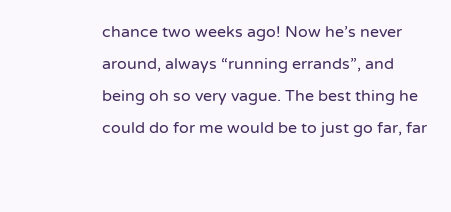chance two weeks ago! Now he’s never around, always “running errands”, and being oh so very vague. The best thing he could do for me would be to just go far, far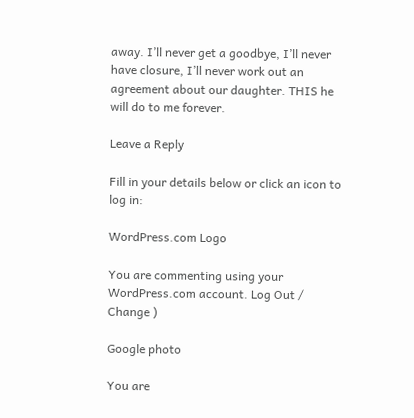away. I’ll never get a goodbye, I’ll never have closure, I’ll never work out an agreement about our daughter. THIS he will do to me forever.

Leave a Reply

Fill in your details below or click an icon to log in:

WordPress.com Logo

You are commenting using your WordPress.com account. Log Out /  Change )

Google photo

You are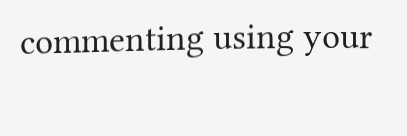commenting using your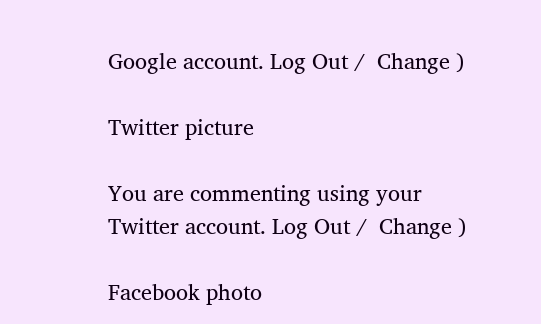Google account. Log Out /  Change )

Twitter picture

You are commenting using your Twitter account. Log Out /  Change )

Facebook photo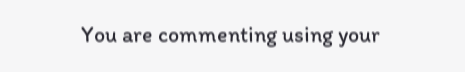You are commenting using your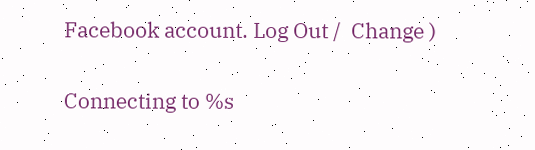Facebook account. Log Out /  Change )

Connecting to %s